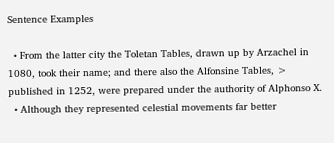Sentence Examples

  • From the latter city the Toletan Tables, drawn up by Arzachel in 1080, took their name; and there also the Alfonsine Tables, > published in 1252, were prepared under the authority of Alphonso X.
  • Although they represented celestial movements far better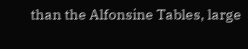than the Alfonsine Tables, large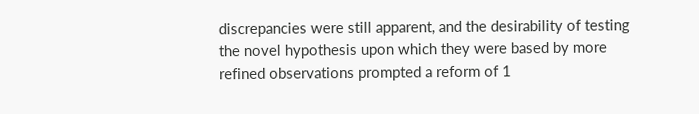discrepancies were still apparent, and the desirability of testing the novel hypothesis upon which they were based by more refined observations prompted a reform of 1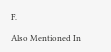F.

Also Mentioned In